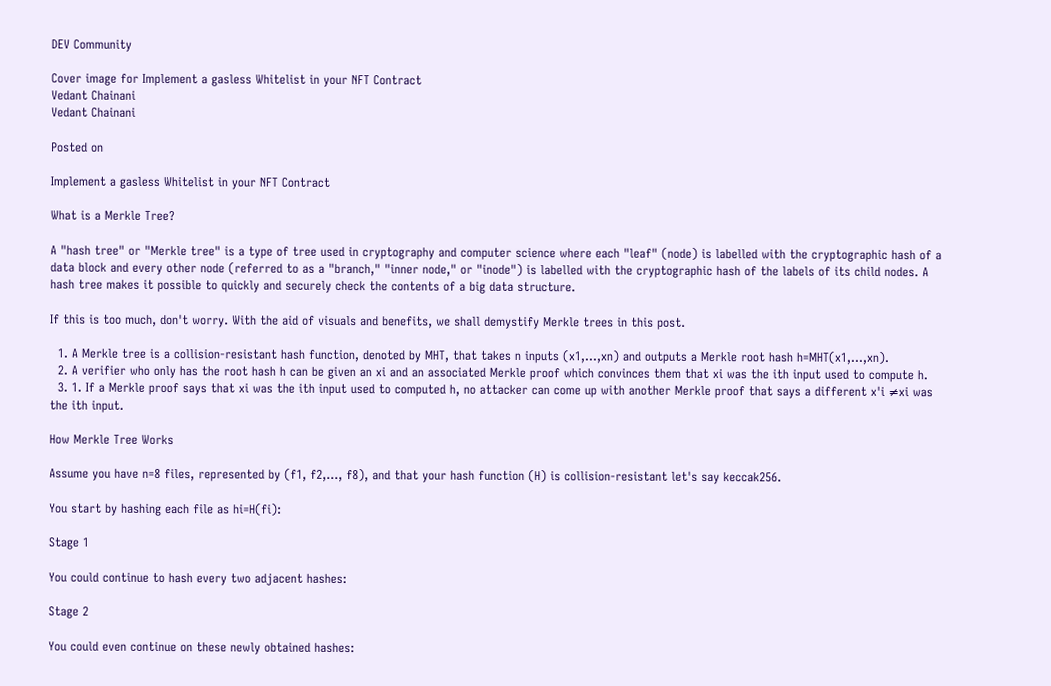DEV Community

Cover image for Implement a gasless Whitelist in your NFT Contract
Vedant Chainani
Vedant Chainani

Posted on

Implement a gasless Whitelist in your NFT Contract

What is a Merkle Tree?

A "hash tree" or "Merkle tree" is a type of tree used in cryptography and computer science where each "leaf" (node) is labelled with the cryptographic hash of a data block and every other node (referred to as a "branch," "inner node," or "inode") is labelled with the cryptographic hash of the labels of its child nodes. A hash tree makes it possible to quickly and securely check the contents of a big data structure.

If this is too much, don't worry. With the aid of visuals and benefits, we shall demystify Merkle trees in this post.

  1. A Merkle tree is a collision-resistant hash function, denoted by MHT, that takes n inputs (x1,…,xn) and outputs a Merkle root hash h=MHT(x1,…,xn).
  2. A verifier who only has the root hash h can be given an xi and an associated Merkle proof which convinces them that xi was the ith input used to compute h.
  3. 1. If a Merkle proof says that xi was the ith input used to computed h, no attacker can come up with another Merkle proof that says a different x'i ≠xi was the ith input.

How Merkle Tree Works

Assume you have n=8 files, represented by (f1, f2,..., f8), and that your hash function (H) is collision-resistant let's say keccak256.

You start by hashing each file as hi=H(fi):

Stage 1

You could continue to hash every two adjacent hashes:

Stage 2

You could even continue on these newly obtained hashes: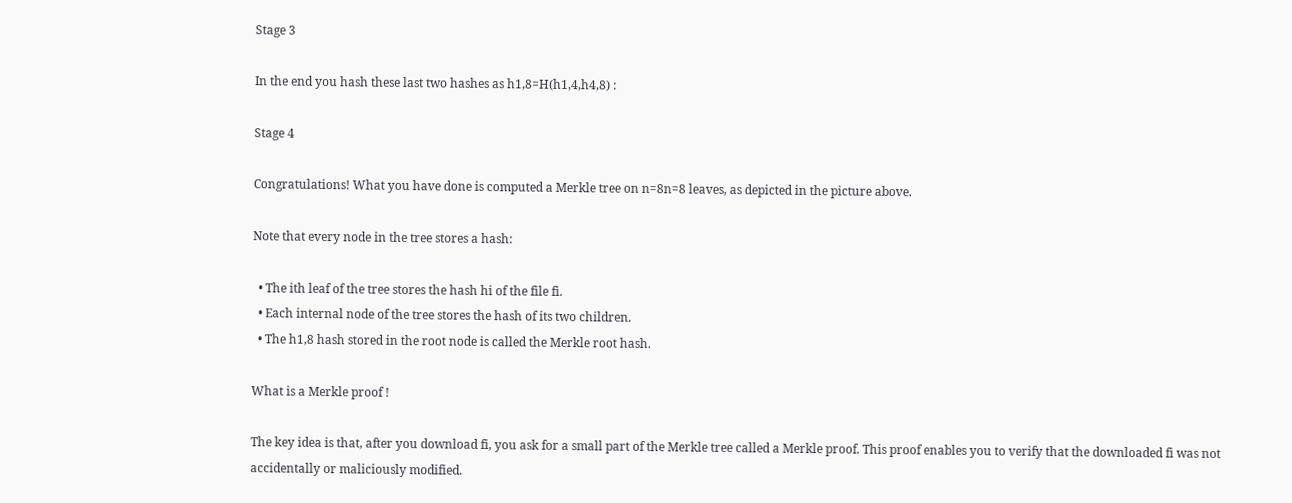Stage 3

In the end you hash these last two hashes as h1,8=H(h1,4,h4,8) :

Stage 4

Congratulations! What you have done is computed a Merkle tree on n=8n=8 leaves, as depicted in the picture above.

Note that every node in the tree stores a hash:

  • The ith leaf of the tree stores the hash hi of the file fi.
  • Each internal node of the tree stores the hash of its two children.
  • The h1,8 hash stored in the root node is called the Merkle root hash.

What is a Merkle proof !

The key idea is that, after you download fi, you ask for a small part of the Merkle tree called a Merkle proof. This proof enables you to verify that the downloaded fi was not accidentally or maliciously modified.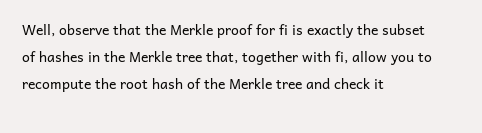Well, observe that the Merkle proof for fi is exactly the subset of hashes in the Merkle tree that, together with fi, allow you to recompute the root hash of the Merkle tree and check it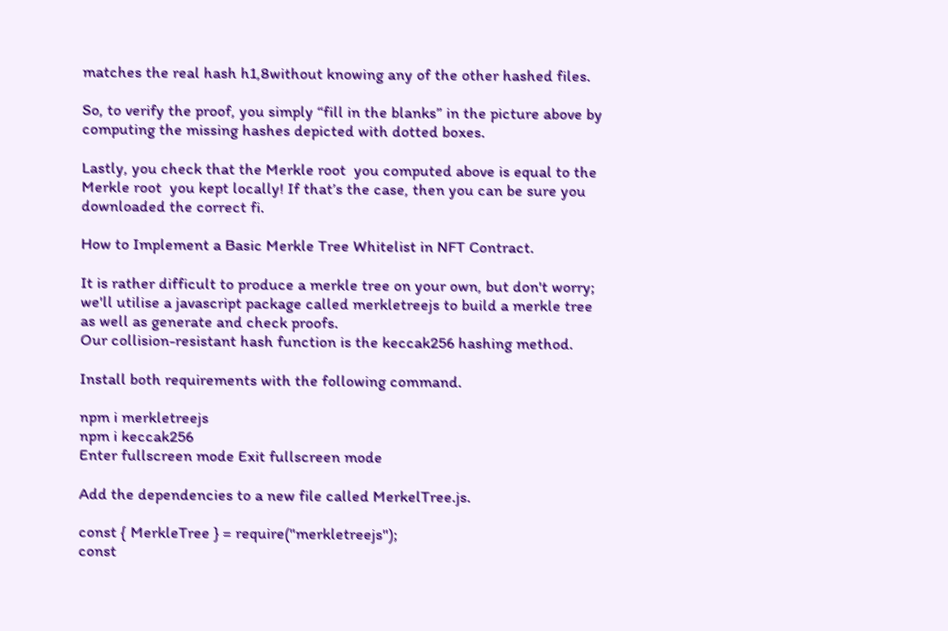matches the real hash h1,8without knowing any of the other hashed files.

So, to verify the proof, you simply “fill in the blanks” in the picture above by computing the missing hashes depicted with dotted boxes.

Lastly, you check that the Merkle root  you computed above is equal to the Merkle root  you kept locally! If that’s the case, then you can be sure you downloaded the correct fi.

How to Implement a Basic Merkle Tree Whitelist in NFT Contract.

It is rather difficult to produce a merkle tree on your own, but don't worry; we'll utilise a javascript package called merkletreejs to build a merkle tree as well as generate and check proofs.
Our collision-resistant hash function is the keccak256 hashing method.

Install both requirements with the following command.

npm i merkletreejs
npm i keccak256
Enter fullscreen mode Exit fullscreen mode

Add the dependencies to a new file called MerkelTree.js.

const { MerkleTree } = require("merkletreejs");
const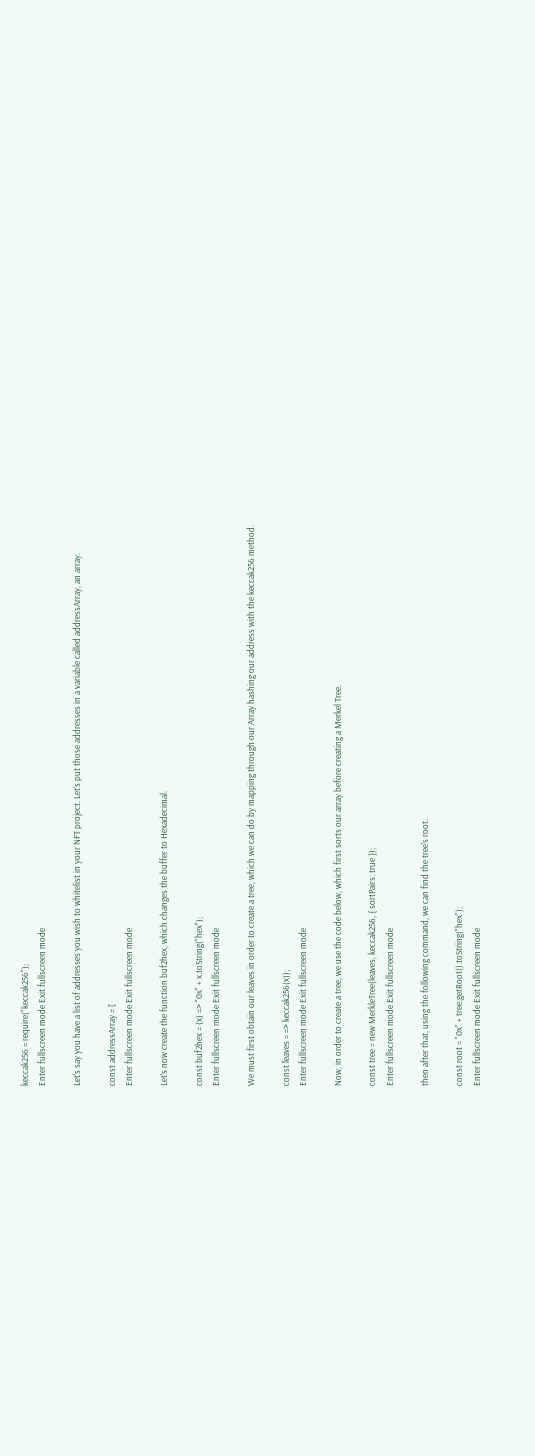keccak256 = require("keccak256");
Enter fullscreen mode Exit fullscreen mode

Let's say you have a list of addresses you wish to whitelist in your NFT project. Let's put those addresses in a variable called addressArray, an array.

const addressArray = [
Enter fullscreen mode Exit fullscreen mode

Let's now create the function buf2hex, which changes the buffer to Hexadecimal.

const buf2hex = (x) => "0x" + x.toString("hex");
Enter fullscreen mode Exit fullscreen mode

We must first obtain our leaves in order to create a tree, which we can do by mapping through our Array hashing our address with the keccak256 method.

const leaves = => keccak256(x));
Enter fullscreen mode Exit fullscreen mode

Now, in order to create a tree, we use the code below, which first sorts our array before creating a Merkel Tree.

const tree = new MerkleTree(leaves, keccak256, { sortPairs: true });
Enter fullscreen mode Exit fullscreen mode

then after that, using the following command, we can find the tree's root.

const root = "0x" + tree.getRoot().toString("hex");
Enter fullscreen mode Exit fullscreen mode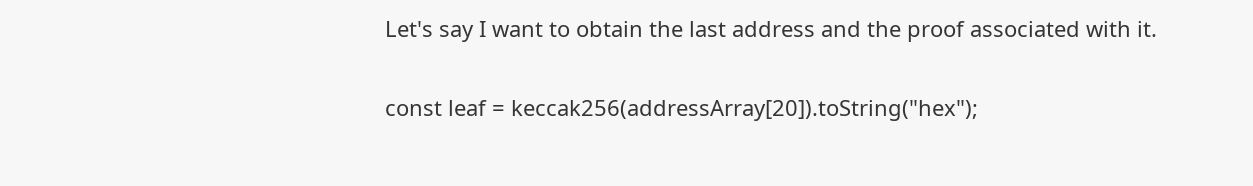Let's say I want to obtain the last address and the proof associated with it.

const leaf = keccak256(addressArray[20]).toString("hex");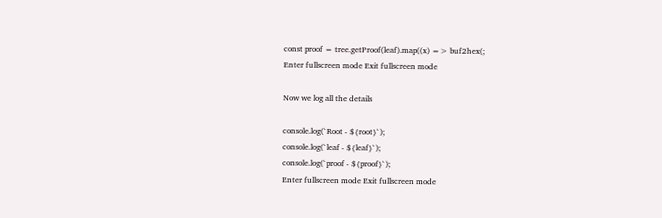const proof = tree.getProof(leaf).map((x) => buf2hex(;
Enter fullscreen mode Exit fullscreen mode

Now we log all the details

console.log(`Root - ${root}`);
console.log(`leaf - ${leaf}`);
console.log(`proof - ${proof}`);
Enter fullscreen mode Exit fullscreen mode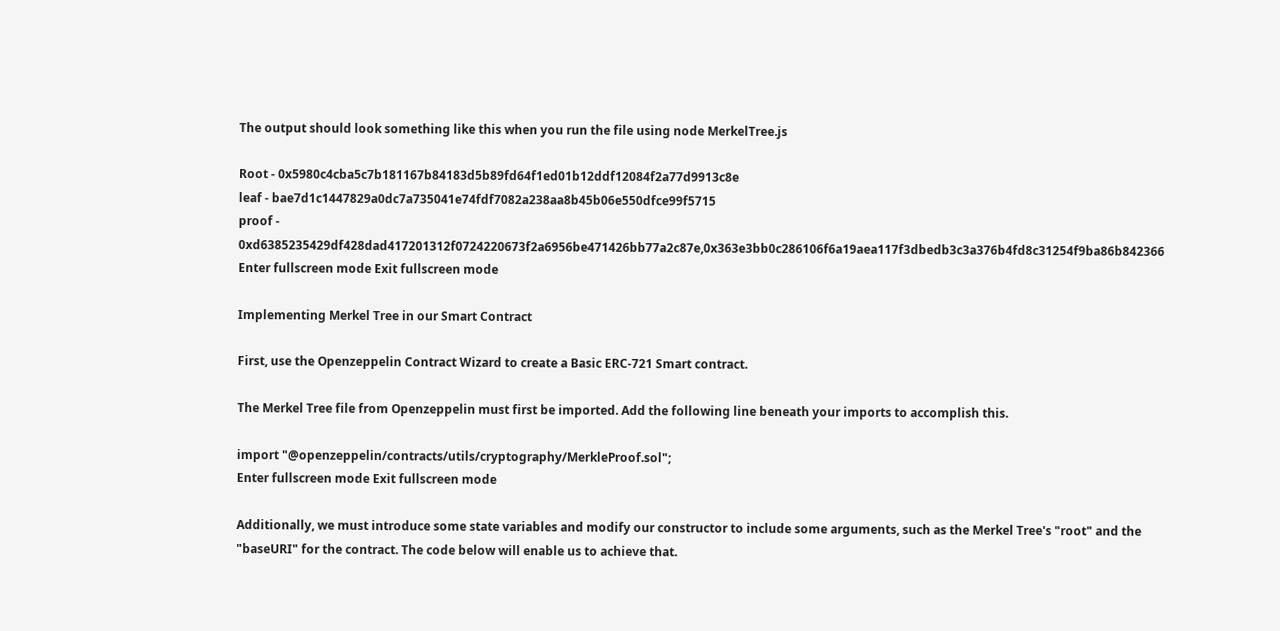The output should look something like this when you run the file using node MerkelTree.js

Root - 0x5980c4cba5c7b181167b84183d5b89fd64f1ed01b12ddf12084f2a77d9913c8e
leaf - bae7d1c1447829a0dc7a735041e74fdf7082a238aa8b45b06e550dfce99f5715
proof - 0xd6385235429df428dad417201312f0724220673f2a6956be471426bb77a2c87e,0x363e3bb0c286106f6a19aea117f3dbedb3c3a376b4fd8c31254f9ba86b842366
Enter fullscreen mode Exit fullscreen mode

Implementing Merkel Tree in our Smart Contract

First, use the Openzeppelin Contract Wizard to create a Basic ERC-721 Smart contract.

The Merkel Tree file from Openzeppelin must first be imported. Add the following line beneath your imports to accomplish this.

import "@openzeppelin/contracts/utils/cryptography/MerkleProof.sol";
Enter fullscreen mode Exit fullscreen mode

Additionally, we must introduce some state variables and modify our constructor to include some arguments, such as the Merkel Tree's "root" and the "baseURI" for the contract. The code below will enable us to achieve that.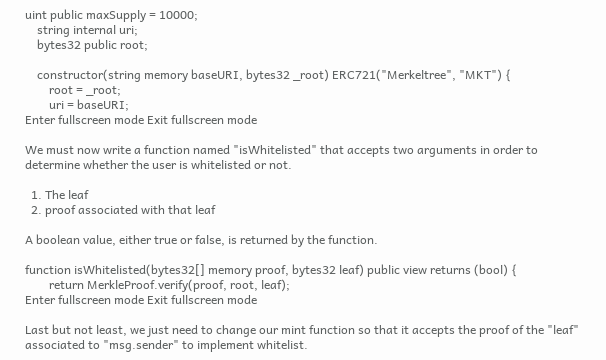uint public maxSupply = 10000;
    string internal uri;
    bytes32 public root;

    constructor(string memory baseURI, bytes32 _root) ERC721("Merkeltree", "MKT") {
        root = _root;
        uri = baseURI;
Enter fullscreen mode Exit fullscreen mode

We must now write a function named "isWhitelisted" that accepts two arguments in order to determine whether the user is whitelisted or not.

  1. The leaf
  2. proof associated with that leaf

A boolean value, either true or false, is returned by the function.

function isWhitelisted(bytes32[] memory proof, bytes32 leaf) public view returns (bool) {
        return MerkleProof.verify(proof, root, leaf);
Enter fullscreen mode Exit fullscreen mode

Last but not least, we just need to change our mint function so that it accepts the proof of the "leaf" associated to "msg.sender" to implement whitelist.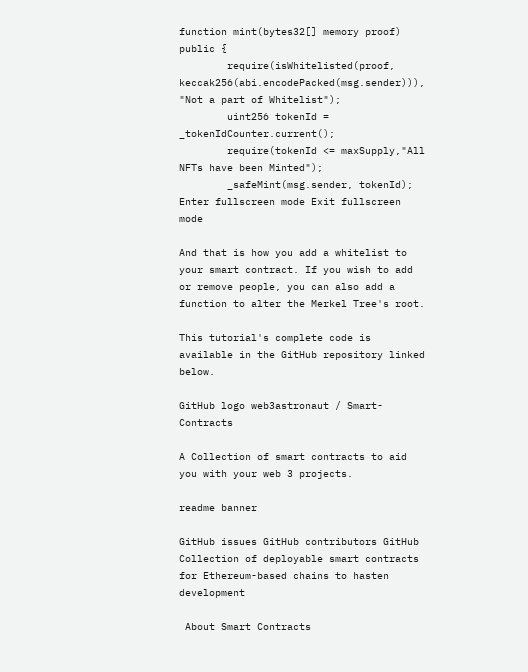function mint(bytes32[] memory proof) public {
        require(isWhitelisted(proof, keccak256(abi.encodePacked(msg.sender))), "Not a part of Whitelist");
        uint256 tokenId = _tokenIdCounter.current();
        require(tokenId <= maxSupply,"All NFTs have been Minted");
        _safeMint(msg.sender, tokenId);
Enter fullscreen mode Exit fullscreen mode

And that is how you add a whitelist to your smart contract. If you wish to add or remove people, you can also add a function to alter the Merkel Tree's root.

This tutorial's complete code is available in the GitHub repository linked below.

GitHub logo web3astronaut / Smart-Contracts

A Collection of smart contracts to aid you with your web 3 projects.

readme banner

GitHub issues GitHub contributors GitHub
Collection of deployable smart contracts for Ethereum-based chains to hasten development

 About Smart Contracts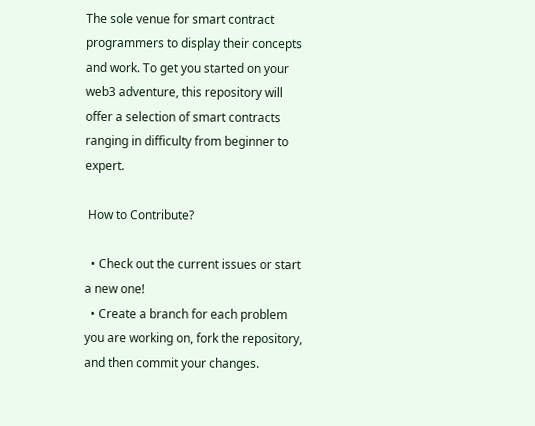The sole venue for smart contract programmers to display their concepts and work. To get you started on your web3 adventure, this repository will offer a selection of smart contracts ranging in difficulty from beginner to expert.

 How to Contribute?

  • Check out the current issues or start a new one!
  • Create a branch for each problem you are working on, fork the repository, and then commit your changes.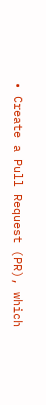• Create a Pull Request (PR), which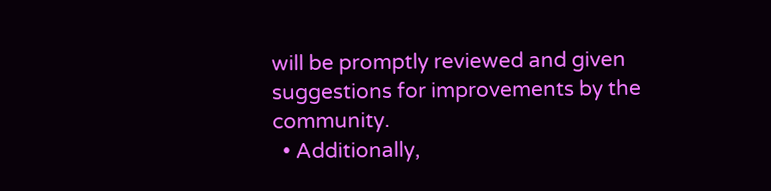will be promptly reviewed and given suggestions for improvements by the community.
  • Additionally,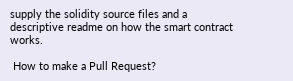supply the solidity source files and a descriptive readme on how the smart contract works.

 How to make a Pull Request?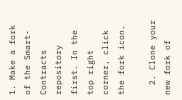1. Make a fork of the Smart-Contracts repository first. In the top right corner, click the fork icon.

  2. Clone your new fork of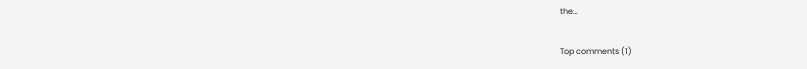the…

Top comments (1)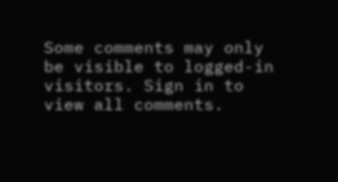Some comments may only be visible to logged-in visitors. Sign in to view all comments.